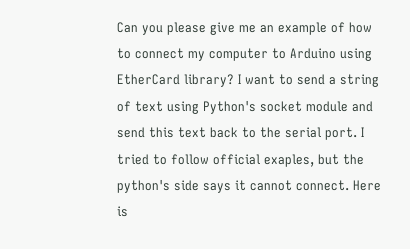Can you please give me an example of how to connect my computer to Arduino using EtherCard library? I want to send a string of text using Python's socket module and send this text back to the serial port. I tried to follow official exaples, but the python's side says it cannot connect. Here is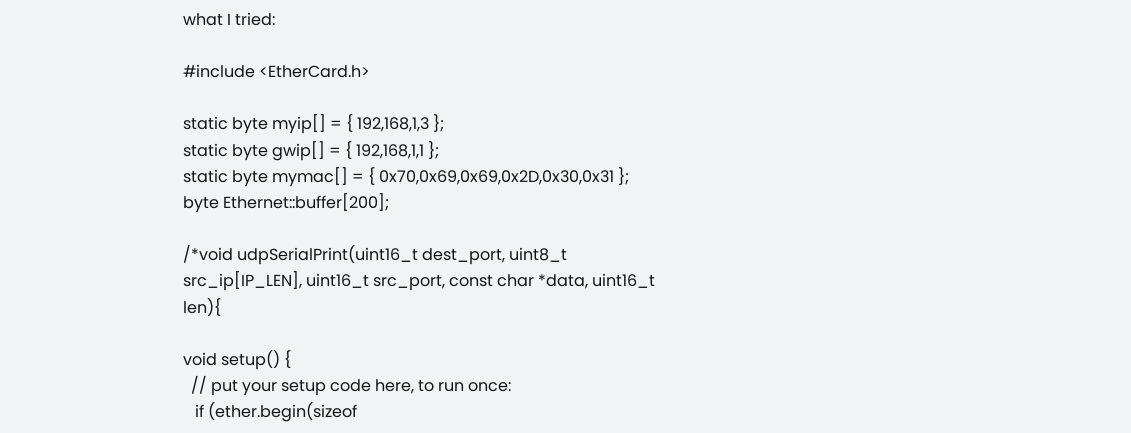what I tried:

#include <EtherCard.h>

static byte myip[] = { 192,168,1,3 };
static byte gwip[] = { 192,168,1,1 };
static byte mymac[] = { 0x70,0x69,0x69,0x2D,0x30,0x31 };
byte Ethernet::buffer[200];

/*void udpSerialPrint(uint16_t dest_port, uint8_t src_ip[IP_LEN], uint16_t src_port, const char *data, uint16_t len){

void setup() {
  // put your setup code here, to run once:
   if (ether.begin(sizeof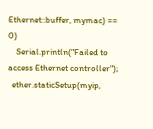Ethernet::buffer, mymac) == 0)
    Serial.println("Failed to access Ethernet controller");
  ether.staticSetup(myip,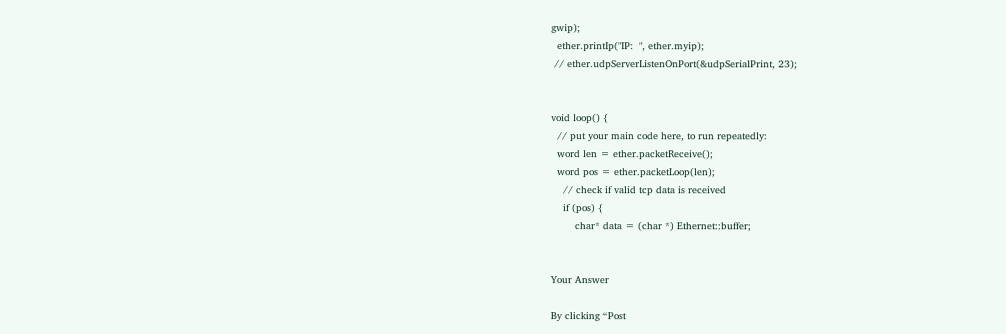gwip);
  ether.printIp("IP:  ", ether.myip);
 // ether.udpServerListenOnPort(&udpSerialPrint, 23);


void loop() {
  // put your main code here, to run repeatedly:
  word len = ether.packetReceive();
  word pos = ether.packetLoop(len);
    // check if valid tcp data is received
    if (pos) {
        char* data = (char *) Ethernet::buffer;


Your Answer

By clicking “Post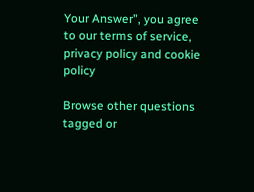Your Answer”, you agree to our terms of service, privacy policy and cookie policy

Browse other questions tagged or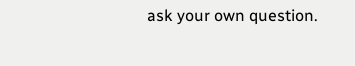ask your own question.